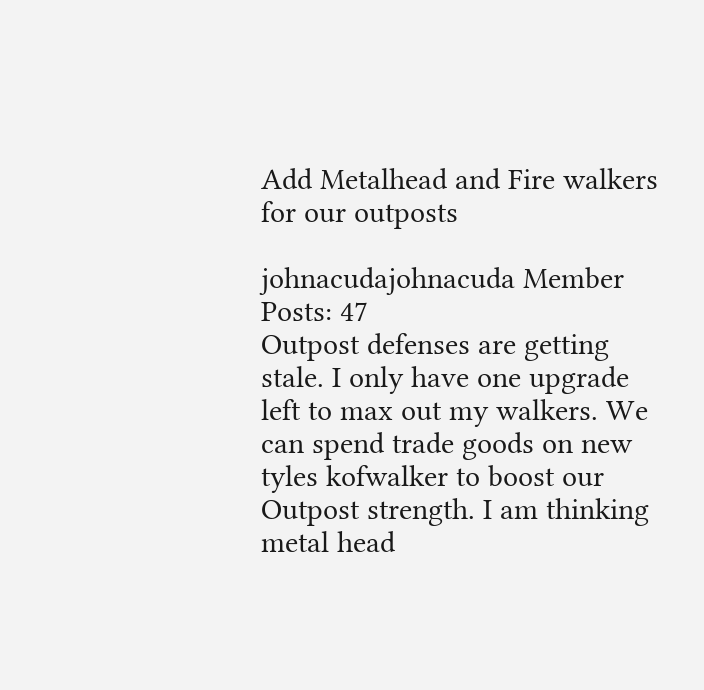Add Metalhead and Fire walkers for our outposts

johnacudajohnacuda Member Posts: 47
Outpost defenses are getting stale. I only have one upgrade left to max out my walkers. We can spend trade goods on new tyles kofwalker to boost our Outpost strength. I am thinking metal head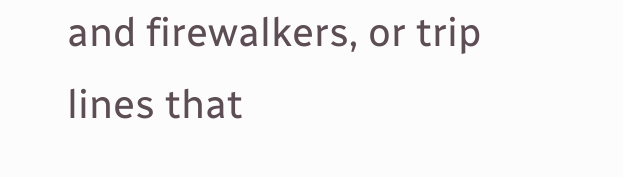and firewalkers, or trip lines that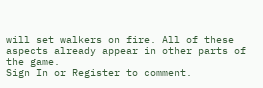will set walkers on fire. All of these aspects already appear in other parts of the game.
Sign In or Register to comment.